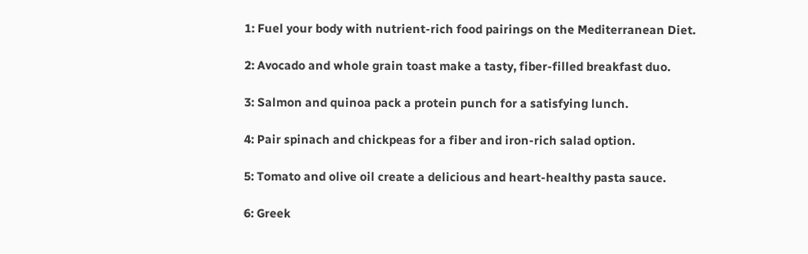1: Fuel your body with nutrient-rich food pairings on the Mediterranean Diet.

2: Avocado and whole grain toast make a tasty, fiber-filled breakfast duo.

3: Salmon and quinoa pack a protein punch for a satisfying lunch.

4: Pair spinach and chickpeas for a fiber and iron-rich salad option.

5: Tomato and olive oil create a delicious and heart-healthy pasta sauce.

6: Greek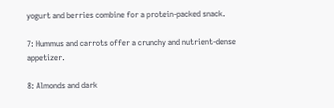yogurt and berries combine for a protein-packed snack.

7: Hummus and carrots offer a crunchy and nutrient-dense appetizer.

8: Almonds and dark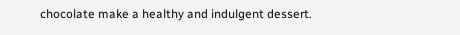chocolate make a healthy and indulgent dessert.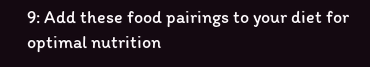9: Add these food pairings to your diet for optimal nutrition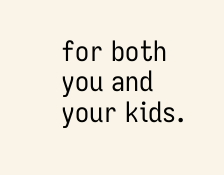for both you and your kids.